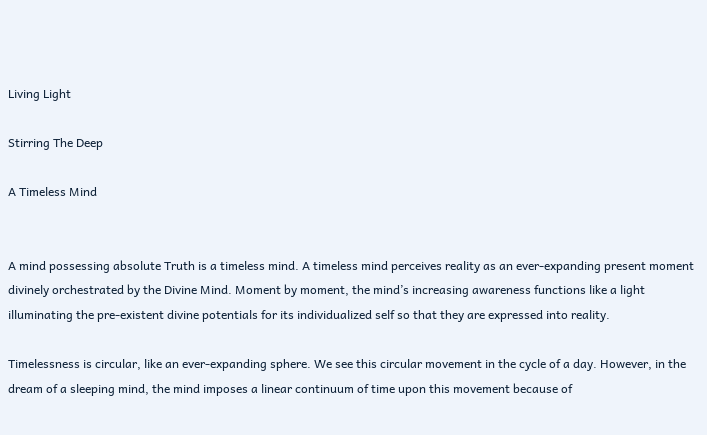Living Light

Stirring The Deep

A Timeless Mind


A mind possessing absolute Truth is a timeless mind. A timeless mind perceives reality as an ever-expanding present moment divinely orchestrated by the Divine Mind. Moment by moment, the mind’s increasing awareness functions like a light illuminating the pre-existent divine potentials for its individualized self so that they are expressed into reality.

Timelessness is circular, like an ever-expanding sphere. We see this circular movement in the cycle of a day. However, in the dream of a sleeping mind, the mind imposes a linear continuum of time upon this movement because of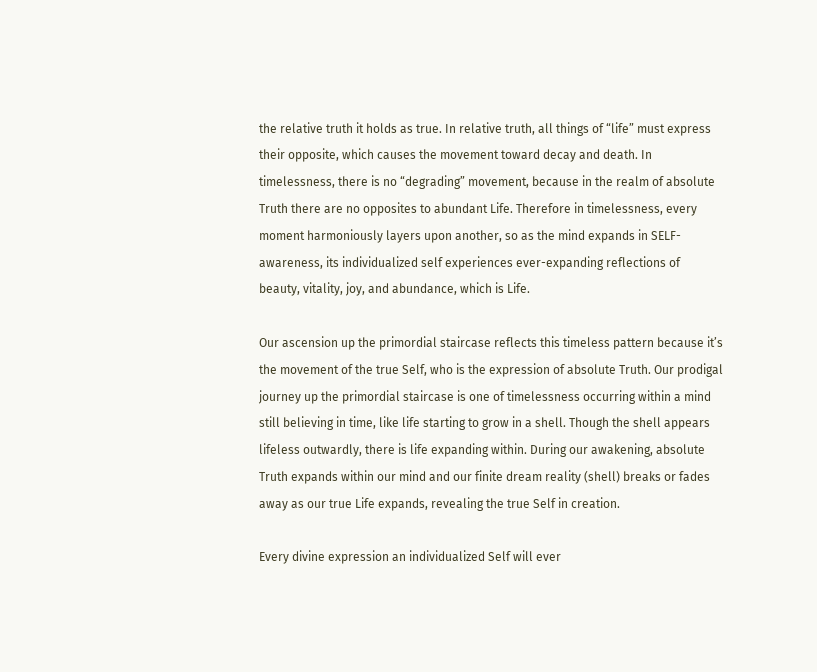the relative truth it holds as true. In relative truth, all things of “life” must express their opposite, which causes the movement toward decay and death. In timelessness, there is no “degrading” movement, because in the realm of absolute Truth there are no opposites to abundant Life. Therefore in timelessness, every moment harmoniously layers upon another, so as the mind expands in SELF-awareness, its individualized self experiences ever-expanding reflections of beauty, vitality, joy, and abundance, which is Life.

Our ascension up the primordial staircase reflects this timeless pattern because it’s the movement of the true Self, who is the expression of absolute Truth. Our prodigal journey up the primordial staircase is one of timelessness occurring within a mind still believing in time, like life starting to grow in a shell. Though the shell appears lifeless outwardly, there is life expanding within. During our awakening, absolute Truth expands within our mind and our finite dream reality (shell) breaks or fades away as our true Life expands, revealing the true Self in creation.

Every divine expression an individualized Self will ever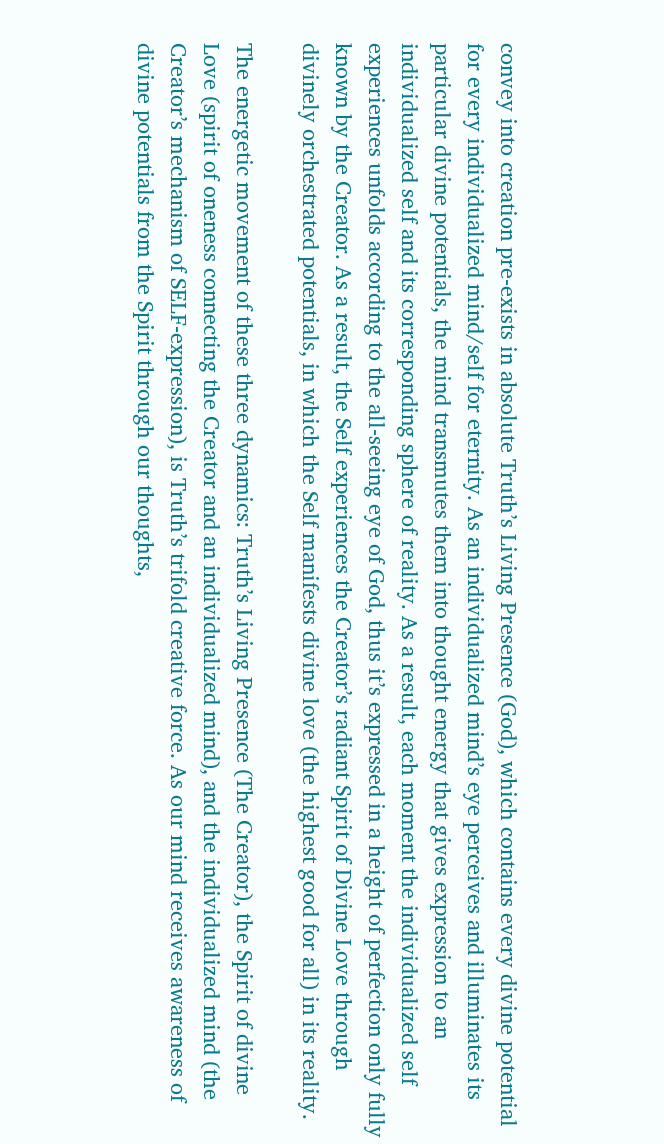convey into creation pre-exists in absolute Truth’s Living Presence (God), which contains every divine potential for every individualized mind/self for eternity. As an individualized mind’s eye perceives and illuminates its particular divine potentials, the mind transmutes them into thought energy that gives expression to an individualized self and its corresponding sphere of reality. As a result, each moment the individualized self experiences unfolds according to the all-seeing eye of God, thus it’s expressed in a height of perfection only fully known by the Creator. As a result, the Self experiences the Creator’s radiant Spirit of Divine Love through divinely orchestrated potentials, in which the Self manifests divine love (the highest good for all) in its reality.

The energetic movement of these three dynamics: Truth’s Living Presence (The Creator), the Spirit of divine Love (spirit of oneness connecting the Creator and an individualized mind), and the individualized mind (the Creator’s mechanism of SELF-expression), is Truth’s trifold creative force. As our mind receives awareness of divine potentials from the Spirit through our thoughts,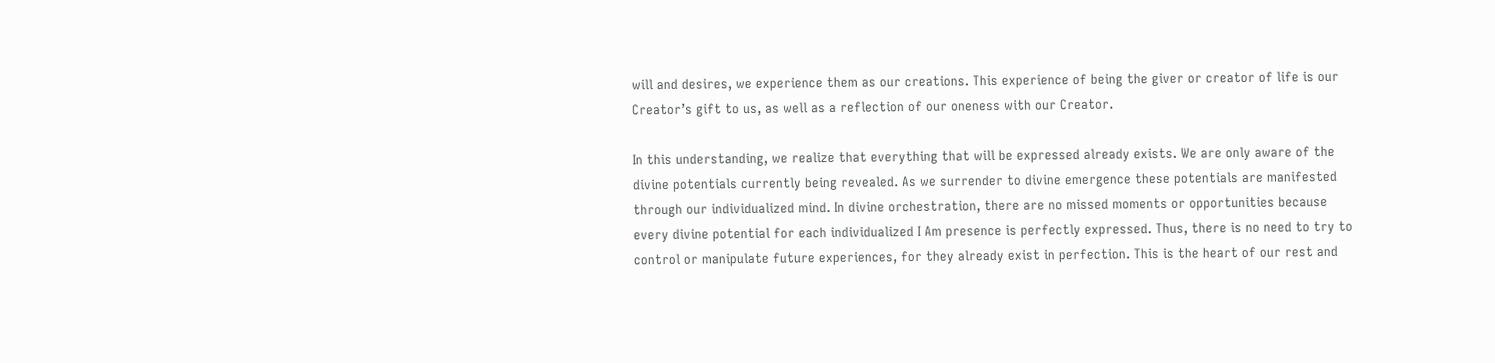will and desires, we experience them as our creations. This experience of being the giver or creator of life is our Creator’s gift to us, as well as a reflection of our oneness with our Creator.

In this understanding, we realize that everything that will be expressed already exists. We are only aware of the divine potentials currently being revealed. As we surrender to divine emergence these potentials are manifested through our individualized mind. In divine orchestration, there are no missed moments or opportunities because every divine potential for each individualized I Am presence is perfectly expressed. Thus, there is no need to try to control or manipulate future experiences, for they already exist in perfection. This is the heart of our rest and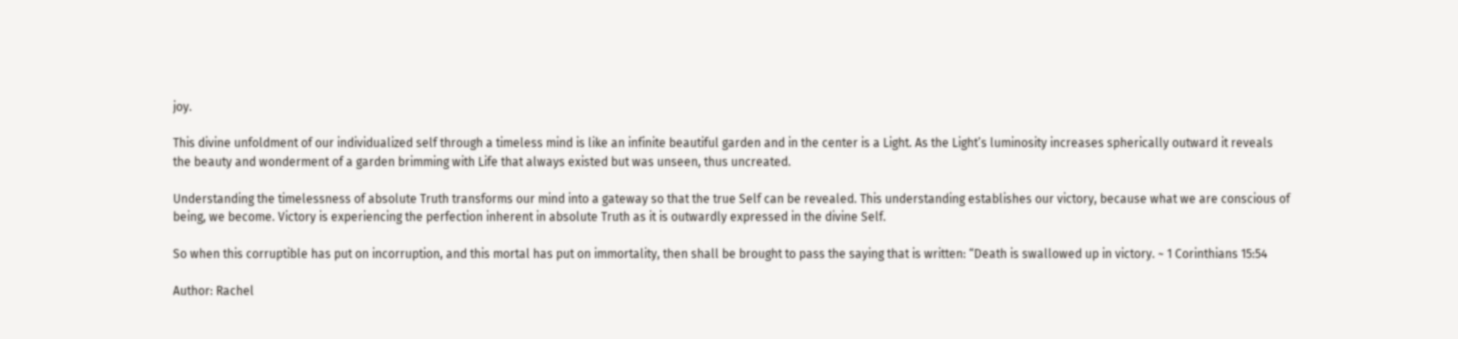joy.

This divine unfoldment of our individualized self through a timeless mind is like an infinite beautiful garden and in the center is a Light. As the Light’s luminosity increases spherically outward it reveals the beauty and wonderment of a garden brimming with Life that always existed but was unseen, thus uncreated.

Understanding the timelessness of absolute Truth transforms our mind into a gateway so that the true Self can be revealed. This understanding establishes our victory, because what we are conscious of being, we become. Victory is experiencing the perfection inherent in absolute Truth as it is outwardly expressed in the divine Self.

So when this corruptible has put on incorruption, and this mortal has put on immortality, then shall be brought to pass the saying that is written: “Death is swallowed up in victory. ~ 1 Corinthians 15:54

Author: Rachel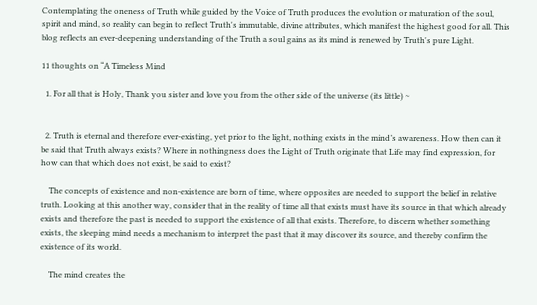Contemplating the oneness of Truth while guided by the Voice of Truth produces the evolution or maturation of the soul, spirit and mind, so reality can begin to reflect Truth's immutable, divine attributes, which manifest the highest good for all. This blog reflects an ever-deepening understanding of the Truth a soul gains as its mind is renewed by Truth's pure Light.

11 thoughts on “A Timeless Mind

  1. For all that is Holy, Thank you sister and love you from the other side of the universe (its little) ~


  2. Truth is eternal and therefore ever-existing, yet prior to the light, nothing exists in the mind’s awareness. How then can it be said that Truth always exists? Where in nothingness does the Light of Truth originate that Life may find expression, for how can that which does not exist, be said to exist?

    The concepts of existence and non-existence are born of time, where opposites are needed to support the belief in relative truth. Looking at this another way, consider that in the reality of time all that exists must have its source in that which already exists and therefore the past is needed to support the existence of all that exists. Therefore, to discern whether something exists, the sleeping mind needs a mechanism to interpret the past that it may discover its source, and thereby confirm the existence of its world.

    The mind creates the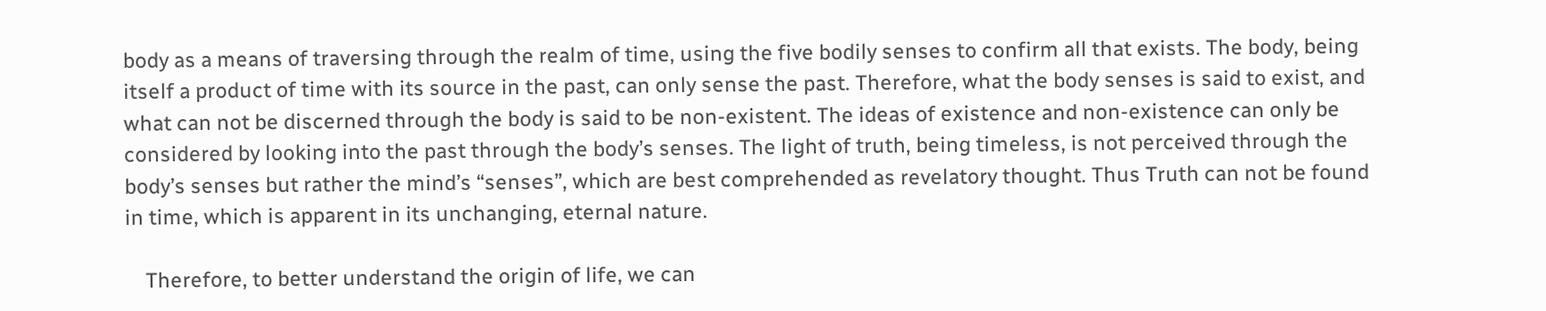body as a means of traversing through the realm of time, using the five bodily senses to confirm all that exists. The body, being itself a product of time with its source in the past, can only sense the past. Therefore, what the body senses is said to exist, and what can not be discerned through the body is said to be non-existent. The ideas of existence and non-existence can only be considered by looking into the past through the body’s senses. The light of truth, being timeless, is not perceived through the body’s senses but rather the mind’s “senses”, which are best comprehended as revelatory thought. Thus Truth can not be found in time, which is apparent in its unchanging, eternal nature.

    Therefore, to better understand the origin of life, we can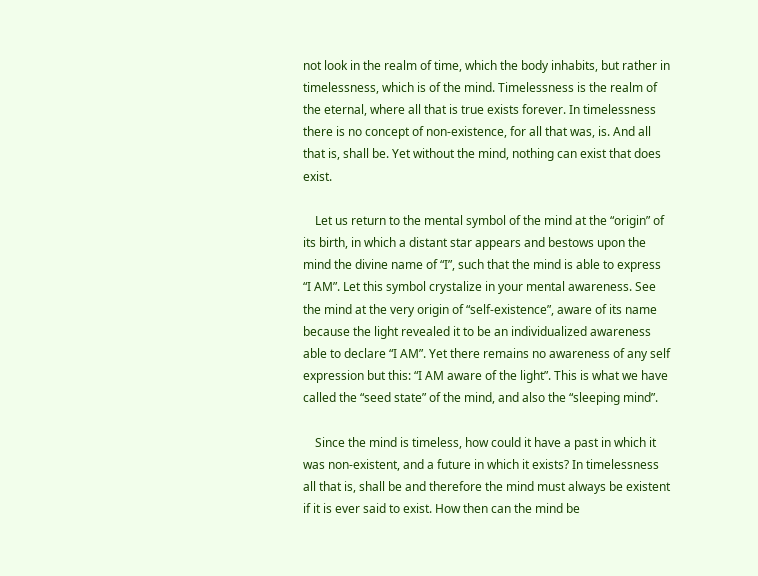not look in the realm of time, which the body inhabits, but rather in timelessness, which is of the mind. Timelessness is the realm of the eternal, where all that is true exists forever. In timelessness there is no concept of non-existence, for all that was, is. And all that is, shall be. Yet without the mind, nothing can exist that does exist.

    Let us return to the mental symbol of the mind at the “origin” of its birth, in which a distant star appears and bestows upon the mind the divine name of “I”, such that the mind is able to express “I AM”. Let this symbol crystalize in your mental awareness. See the mind at the very origin of “self-existence”, aware of its name because the light revealed it to be an individualized awareness able to declare “I AM”. Yet there remains no awareness of any self expression but this: “I AM aware of the light”. This is what we have called the “seed state” of the mind, and also the “sleeping mind”.

    Since the mind is timeless, how could it have a past in which it was non-existent, and a future in which it exists? In timelessness all that is, shall be and therefore the mind must always be existent if it is ever said to exist. How then can the mind be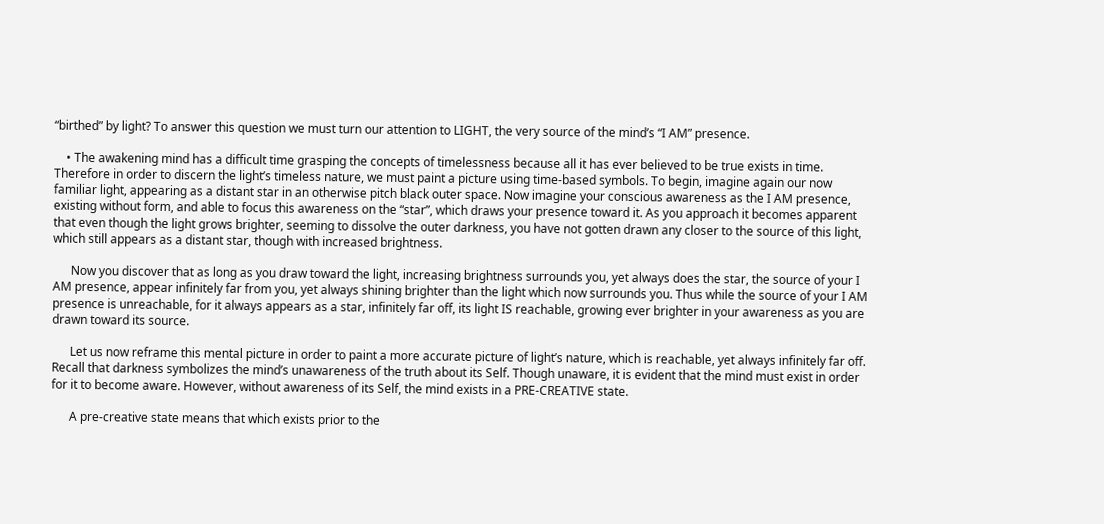“birthed” by light? To answer this question we must turn our attention to LIGHT, the very source of the mind’s “I AM” presence.

    • The awakening mind has a difficult time grasping the concepts of timelessness because all it has ever believed to be true exists in time. Therefore in order to discern the light’s timeless nature, we must paint a picture using time-based symbols. To begin, imagine again our now familiar light, appearing as a distant star in an otherwise pitch black outer space. Now imagine your conscious awareness as the I AM presence, existing without form, and able to focus this awareness on the “star”, which draws your presence toward it. As you approach it becomes apparent that even though the light grows brighter, seeming to dissolve the outer darkness, you have not gotten drawn any closer to the source of this light, which still appears as a distant star, though with increased brightness.

      Now you discover that as long as you draw toward the light, increasing brightness surrounds you, yet always does the star, the source of your I AM presence, appear infinitely far from you, yet always shining brighter than the light which now surrounds you. Thus while the source of your I AM presence is unreachable, for it always appears as a star, infinitely far off, its light IS reachable, growing ever brighter in your awareness as you are drawn toward its source.

      Let us now reframe this mental picture in order to paint a more accurate picture of light’s nature, which is reachable, yet always infinitely far off. Recall that darkness symbolizes the mind’s unawareness of the truth about its Self. Though unaware, it is evident that the mind must exist in order for it to become aware. However, without awareness of its Self, the mind exists in a PRE-CREATIVE state.

      A pre-creative state means that which exists prior to the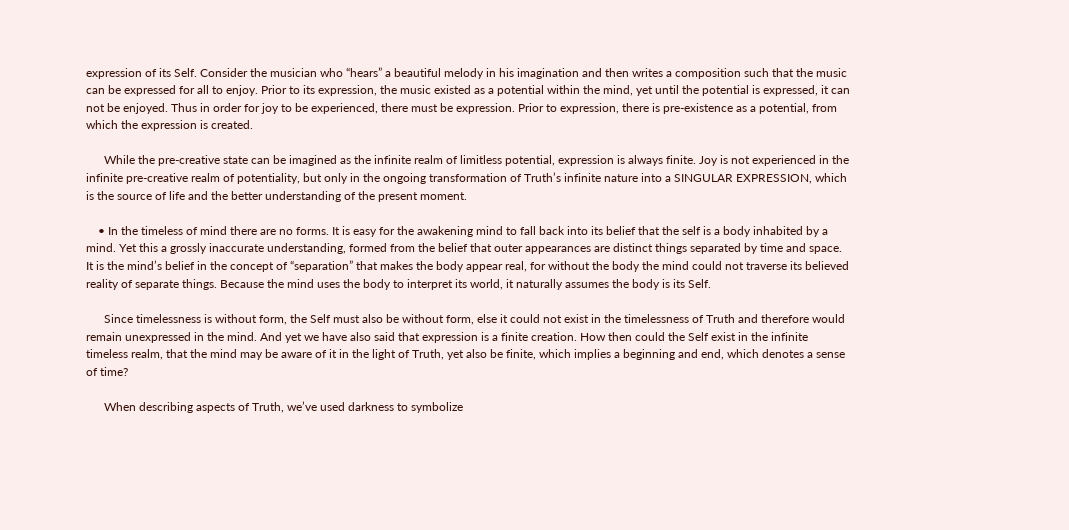expression of its Self. Consider the musician who “hears” a beautiful melody in his imagination and then writes a composition such that the music can be expressed for all to enjoy. Prior to its expression, the music existed as a potential within the mind, yet until the potential is expressed, it can not be enjoyed. Thus in order for joy to be experienced, there must be expression. Prior to expression, there is pre-existence as a potential, from which the expression is created.

      While the pre-creative state can be imagined as the infinite realm of limitless potential, expression is always finite. Joy is not experienced in the infinite pre-creative realm of potentiality, but only in the ongoing transformation of Truth’s infinite nature into a SINGULAR EXPRESSION, which is the source of life and the better understanding of the present moment.

    • In the timeless of mind there are no forms. It is easy for the awakening mind to fall back into its belief that the self is a body inhabited by a mind. Yet this a grossly inaccurate understanding, formed from the belief that outer appearances are distinct things separated by time and space. It is the mind’s belief in the concept of “separation” that makes the body appear real, for without the body the mind could not traverse its believed reality of separate things. Because the mind uses the body to interpret its world, it naturally assumes the body is its Self.

      Since timelessness is without form, the Self must also be without form, else it could not exist in the timelessness of Truth and therefore would remain unexpressed in the mind. And yet we have also said that expression is a finite creation. How then could the Self exist in the infinite timeless realm, that the mind may be aware of it in the light of Truth, yet also be finite, which implies a beginning and end, which denotes a sense of time?

      When describing aspects of Truth, we’ve used darkness to symbolize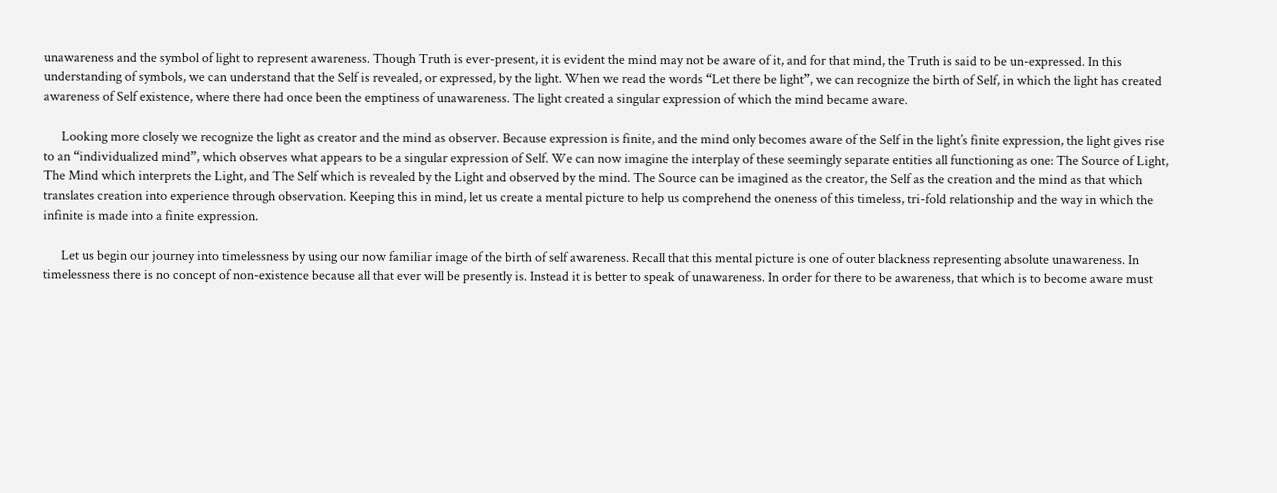unawareness and the symbol of light to represent awareness. Though Truth is ever-present, it is evident the mind may not be aware of it, and for that mind, the Truth is said to be un-expressed. In this understanding of symbols, we can understand that the Self is revealed, or expressed, by the light. When we read the words “Let there be light”, we can recognize the birth of Self, in which the light has created awareness of Self existence, where there had once been the emptiness of unawareness. The light created a singular expression of which the mind became aware.

      Looking more closely we recognize the light as creator and the mind as observer. Because expression is finite, and the mind only becomes aware of the Self in the light’s finite expression, the light gives rise to an “individualized mind”, which observes what appears to be a singular expression of Self. We can now imagine the interplay of these seemingly separate entities all functioning as one: The Source of Light, The Mind which interprets the Light, and The Self which is revealed by the Light and observed by the mind. The Source can be imagined as the creator, the Self as the creation and the mind as that which translates creation into experience through observation. Keeping this in mind, let us create a mental picture to help us comprehend the oneness of this timeless, tri-fold relationship and the way in which the infinite is made into a finite expression.

      Let us begin our journey into timelessness by using our now familiar image of the birth of self awareness. Recall that this mental picture is one of outer blackness representing absolute unawareness. In timelessness there is no concept of non-existence because all that ever will be presently is. Instead it is better to speak of unawareness. In order for there to be awareness, that which is to become aware must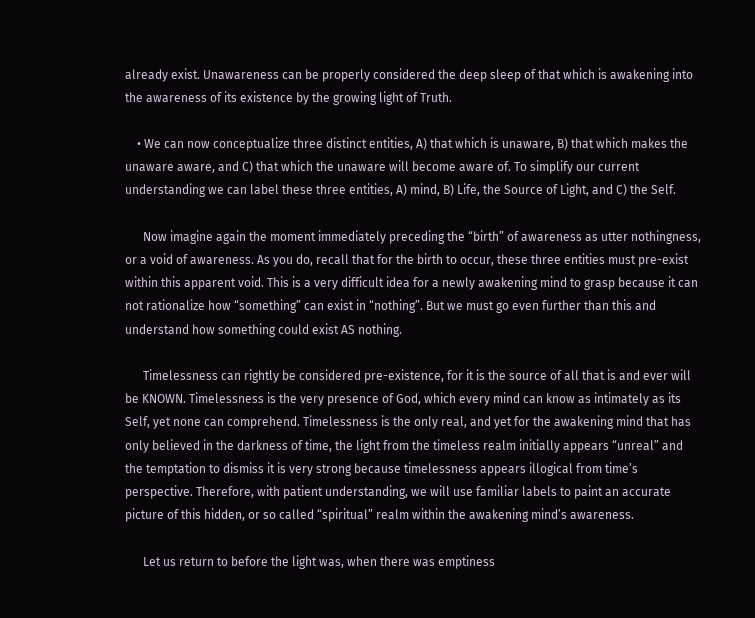already exist. Unawareness can be properly considered the deep sleep of that which is awakening into the awareness of its existence by the growing light of Truth.

    • We can now conceptualize three distinct entities, A) that which is unaware, B) that which makes the unaware aware, and C) that which the unaware will become aware of. To simplify our current understanding we can label these three entities, A) mind, B) Life, the Source of Light, and C) the Self.

      Now imagine again the moment immediately preceding the “birth” of awareness as utter nothingness, or a void of awareness. As you do, recall that for the birth to occur, these three entities must pre-exist within this apparent void. This is a very difficult idea for a newly awakening mind to grasp because it can not rationalize how “something” can exist in “nothing”. But we must go even further than this and understand how something could exist AS nothing.

      Timelessness can rightly be considered pre-existence, for it is the source of all that is and ever will be KNOWN. Timelessness is the very presence of God, which every mind can know as intimately as its Self, yet none can comprehend. Timelessness is the only real, and yet for the awakening mind that has only believed in the darkness of time, the light from the timeless realm initially appears “unreal” and the temptation to dismiss it is very strong because timelessness appears illogical from time’s perspective. Therefore, with patient understanding, we will use familiar labels to paint an accurate picture of this hidden, or so called “spiritual” realm within the awakening mind’s awareness.

      Let us return to before the light was, when there was emptiness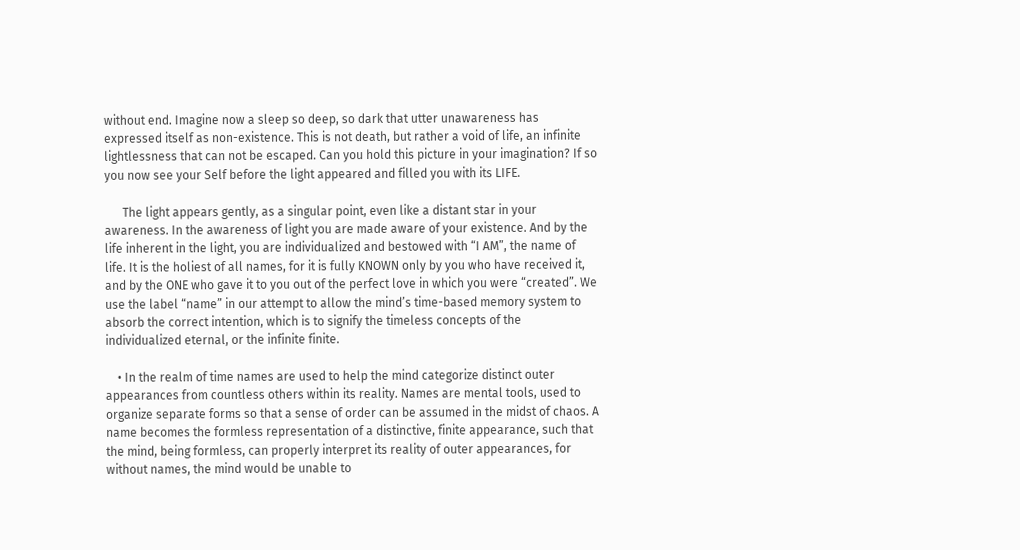without end. Imagine now a sleep so deep, so dark that utter unawareness has expressed itself as non-existence. This is not death, but rather a void of life, an infinite lightlessness that can not be escaped. Can you hold this picture in your imagination? If so you now see your Self before the light appeared and filled you with its LIFE.

      The light appears gently, as a singular point, even like a distant star in your awareness. In the awareness of light you are made aware of your existence. And by the life inherent in the light, you are individualized and bestowed with “I AM”, the name of life. It is the holiest of all names, for it is fully KNOWN only by you who have received it, and by the ONE who gave it to you out of the perfect love in which you were “created”. We use the label “name” in our attempt to allow the mind’s time-based memory system to absorb the correct intention, which is to signify the timeless concepts of the individualized eternal, or the infinite finite.

    • In the realm of time names are used to help the mind categorize distinct outer appearances from countless others within its reality. Names are mental tools, used to organize separate forms so that a sense of order can be assumed in the midst of chaos. A name becomes the formless representation of a distinctive, finite appearance, such that the mind, being formless, can properly interpret its reality of outer appearances, for without names, the mind would be unable to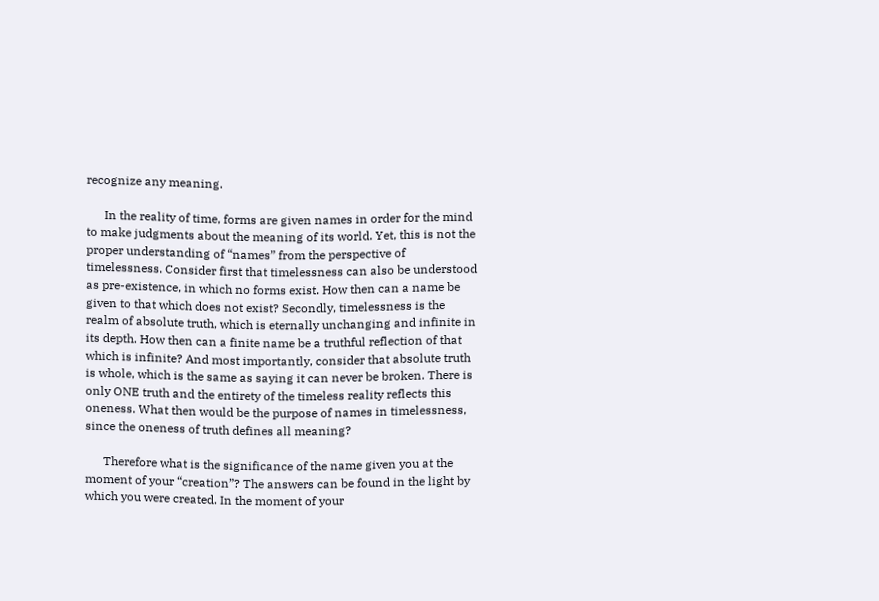recognize any meaning.

      In the reality of time, forms are given names in order for the mind to make judgments about the meaning of its world. Yet, this is not the proper understanding of “names” from the perspective of timelessness. Consider first that timelessness can also be understood as pre-existence, in which no forms exist. How then can a name be given to that which does not exist? Secondly, timelessness is the realm of absolute truth, which is eternally unchanging and infinite in its depth. How then can a finite name be a truthful reflection of that which is infinite? And most importantly, consider that absolute truth is whole, which is the same as saying it can never be broken. There is only ONE truth and the entirety of the timeless reality reflects this oneness. What then would be the purpose of names in timelessness, since the oneness of truth defines all meaning?

      Therefore what is the significance of the name given you at the moment of your “creation”? The answers can be found in the light by which you were created. In the moment of your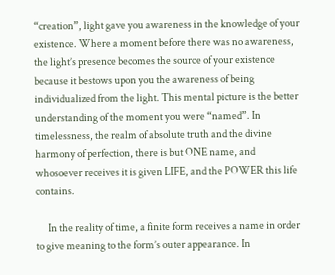“creation”, light gave you awareness in the knowledge of your existence. Where a moment before there was no awareness, the light’s presence becomes the source of your existence because it bestows upon you the awareness of being individualized from the light. This mental picture is the better understanding of the moment you were “named”. In timelessness, the realm of absolute truth and the divine harmony of perfection, there is but ONE name, and whosoever receives it is given LIFE, and the POWER this life contains.

      In the reality of time, a finite form receives a name in order to give meaning to the form’s outer appearance. In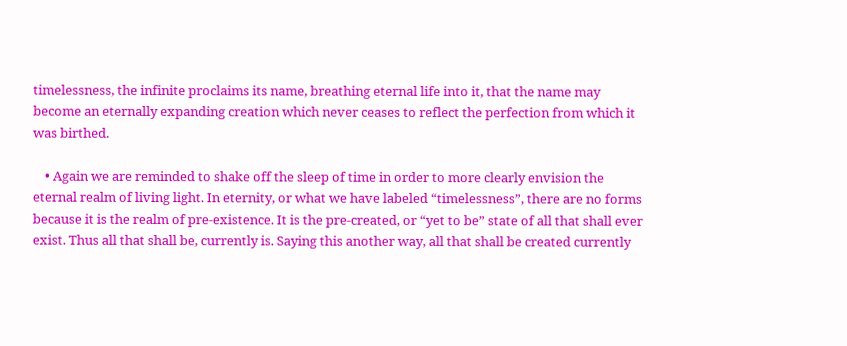timelessness, the infinite proclaims its name, breathing eternal life into it, that the name may become an eternally expanding creation which never ceases to reflect the perfection from which it was birthed.

    • Again we are reminded to shake off the sleep of time in order to more clearly envision the eternal realm of living light. In eternity, or what we have labeled “timelessness”, there are no forms because it is the realm of pre-existence. It is the pre-created, or “yet to be” state of all that shall ever exist. Thus all that shall be, currently is. Saying this another way, all that shall be created currently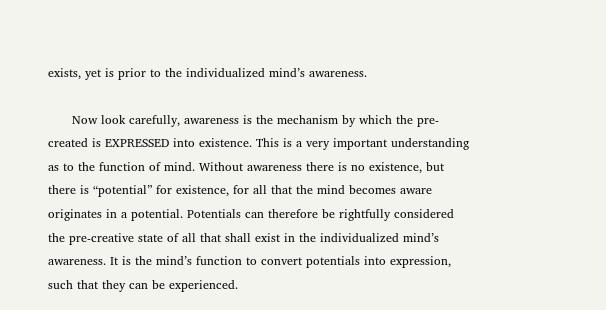exists, yet is prior to the individualized mind’s awareness.

      Now look carefully, awareness is the mechanism by which the pre-created is EXPRESSED into existence. This is a very important understanding as to the function of mind. Without awareness there is no existence, but there is “potential” for existence, for all that the mind becomes aware originates in a potential. Potentials can therefore be rightfully considered the pre-creative state of all that shall exist in the individualized mind’s awareness. It is the mind’s function to convert potentials into expression, such that they can be experienced.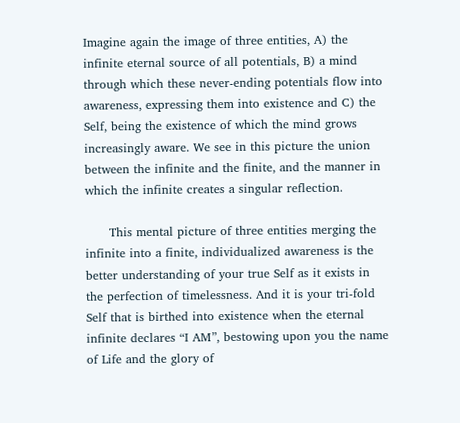Imagine again the image of three entities, A) the infinite eternal source of all potentials, B) a mind through which these never-ending potentials flow into awareness, expressing them into existence and C) the Self, being the existence of which the mind grows increasingly aware. We see in this picture the union between the infinite and the finite, and the manner in which the infinite creates a singular reflection.

      This mental picture of three entities merging the infinite into a finite, individualized awareness is the better understanding of your true Self as it exists in the perfection of timelessness. And it is your tri-fold Self that is birthed into existence when the eternal infinite declares “I AM”, bestowing upon you the name of Life and the glory of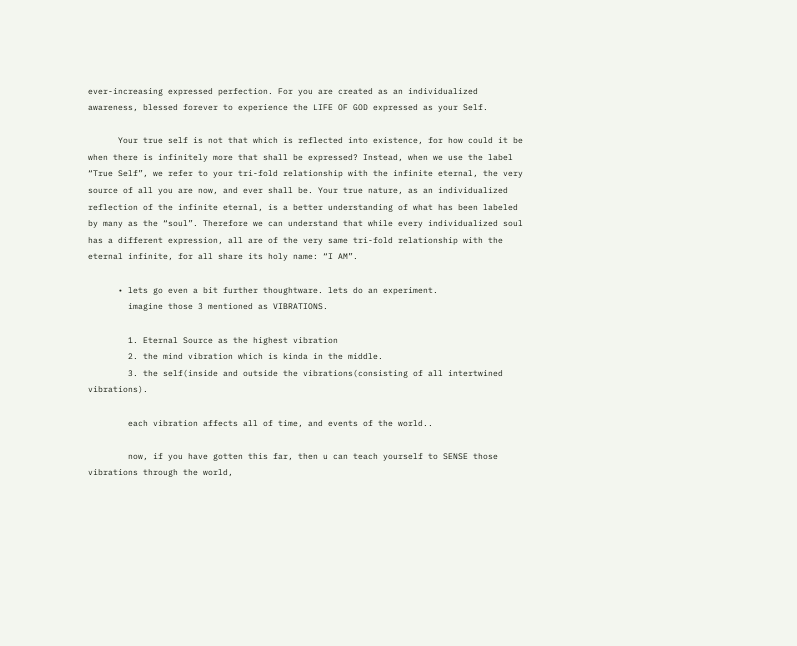ever-increasing expressed perfection. For you are created as an individualized awareness, blessed forever to experience the LIFE OF GOD expressed as your Self.

      Your true self is not that which is reflected into existence, for how could it be when there is infinitely more that shall be expressed? Instead, when we use the label “True Self”, we refer to your tri-fold relationship with the infinite eternal, the very source of all you are now, and ever shall be. Your true nature, as an individualized reflection of the infinite eternal, is a better understanding of what has been labeled by many as the “soul”. Therefore we can understand that while every individualized soul has a different expression, all are of the very same tri-fold relationship with the eternal infinite, for all share its holy name: “I AM”.

      • lets go even a bit further thoughtware. lets do an experiment.
        imagine those 3 mentioned as VIBRATIONS.

        1. Eternal Source as the highest vibration
        2. the mind vibration which is kinda in the middle.
        3. the self(inside and outside the vibrations(consisting of all intertwined vibrations).

        each vibration affects all of time, and events of the world..

        now, if you have gotten this far, then u can teach yourself to SENSE those vibrations through the world,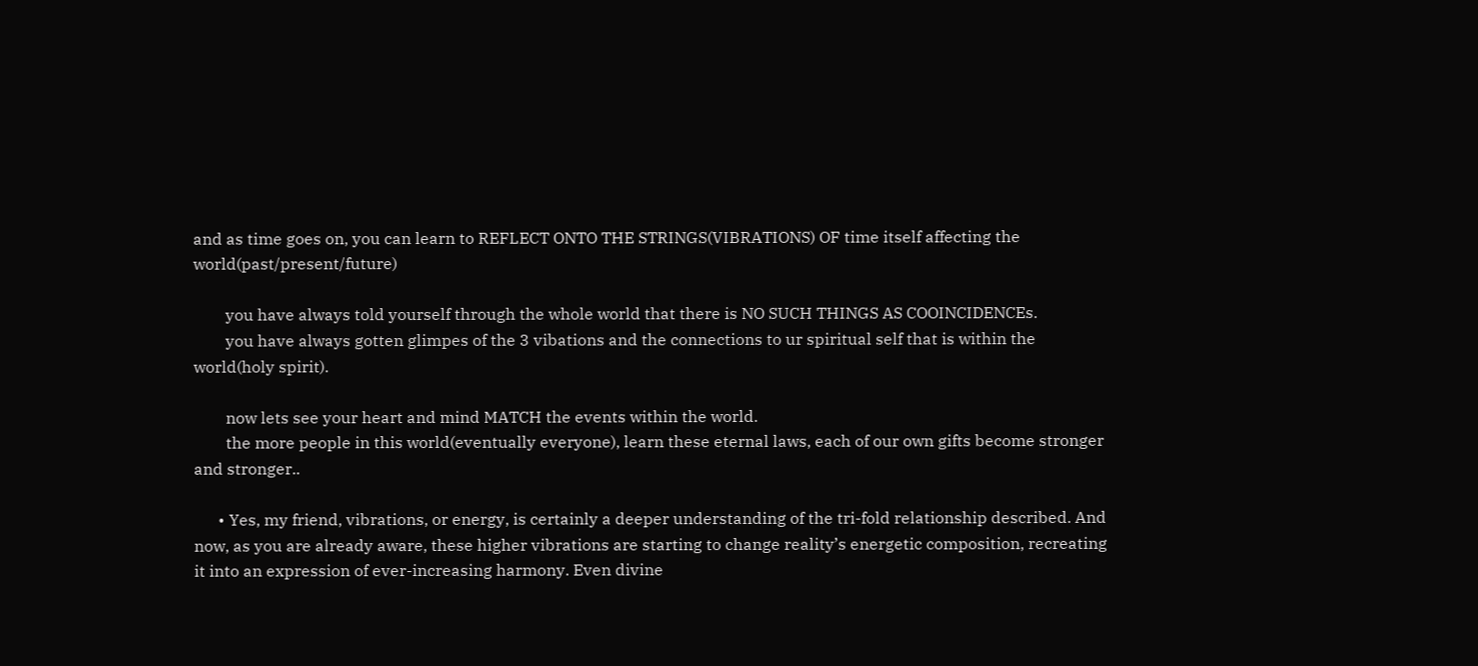and as time goes on, you can learn to REFLECT ONTO THE STRINGS(VIBRATIONS) OF time itself affecting the world(past/present/future)

        you have always told yourself through the whole world that there is NO SUCH THINGS AS COOINCIDENCEs.
        you have always gotten glimpes of the 3 vibations and the connections to ur spiritual self that is within the world(holy spirit).

        now lets see your heart and mind MATCH the events within the world.
        the more people in this world(eventually everyone), learn these eternal laws, each of our own gifts become stronger and stronger..

      • Yes, my friend, vibrations, or energy, is certainly a deeper understanding of the tri-fold relationship described. And now, as you are already aware, these higher vibrations are starting to change reality’s energetic composition, recreating it into an expression of ever-increasing harmony. Even divine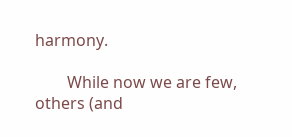harmony.

        While now we are few, others (and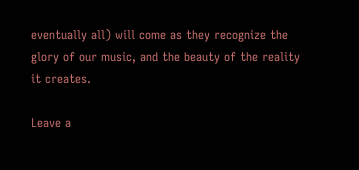eventually all) will come as they recognize the glory of our music, and the beauty of the reality it creates.

Leave a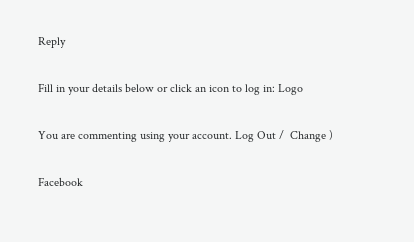Reply

Fill in your details below or click an icon to log in: Logo

You are commenting using your account. Log Out /  Change )

Facebook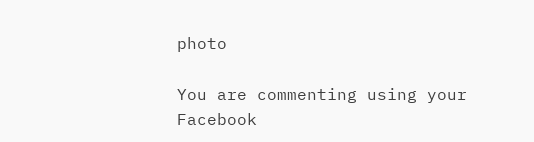photo

You are commenting using your Facebook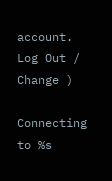account. Log Out /  Change )

Connecting to %s